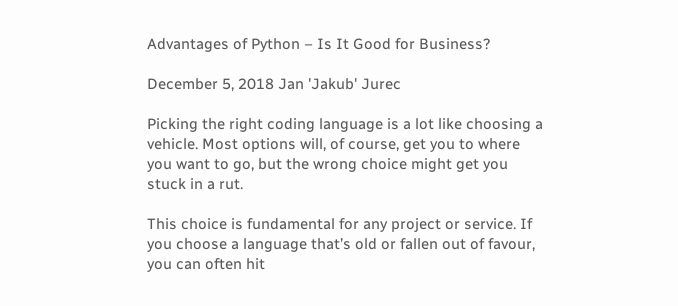Advantages of Python – Is It Good for Business?

December 5, 2018 Jan 'Jakub' Jurec

Picking the right coding language is a lot like choosing a vehicle. Most options will, of course, get you to where you want to go, but the wrong choice might get you stuck in a rut.

This choice is fundamental for any project or service. If you choose a language that’s old or fallen out of favour, you can often hit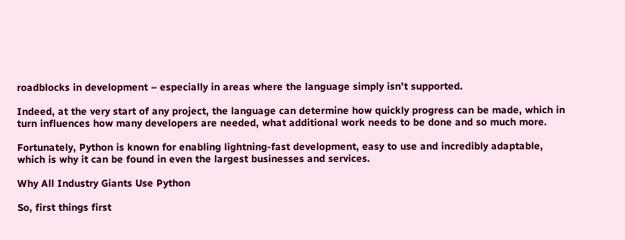roadblocks in development – especially in areas where the language simply isn’t supported.

Indeed, at the very start of any project, the language can determine how quickly progress can be made, which in turn influences how many developers are needed, what additional work needs to be done and so much more.

Fortunately, Python is known for enabling lightning-fast development, easy to use and incredibly adaptable, which is why it can be found in even the largest businesses and services.

Why All Industry Giants Use Python

So, first things first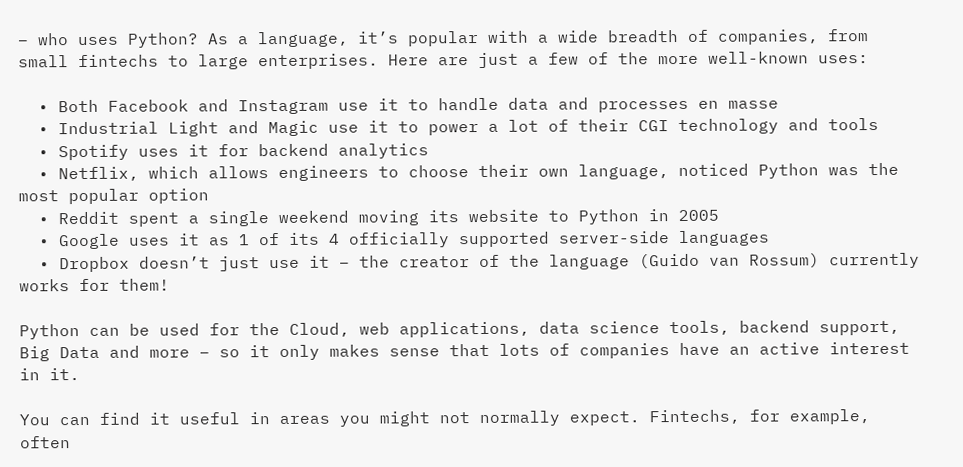– who uses Python? As a language, it’s popular with a wide breadth of companies, from small fintechs to large enterprises. Here are just a few of the more well-known uses:

  • Both Facebook and Instagram use it to handle data and processes en masse
  • Industrial Light and Magic use it to power a lot of their CGI technology and tools
  • Spotify uses it for backend analytics
  • Netflix, which allows engineers to choose their own language, noticed Python was the most popular option
  • Reddit spent a single weekend moving its website to Python in 2005
  • Google uses it as 1 of its 4 officially supported server-side languages
  • Dropbox doesn’t just use it – the creator of the language (Guido van Rossum) currently works for them!

Python can be used for the Cloud, web applications, data science tools, backend support, Big Data and more – so it only makes sense that lots of companies have an active interest in it.

You can find it useful in areas you might not normally expect. Fintechs, for example, often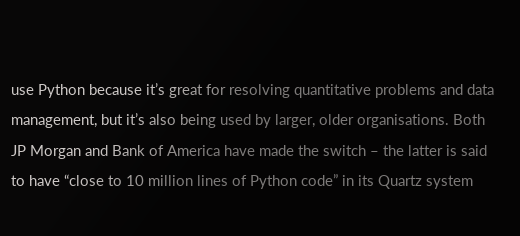use Python because it’s great for resolving quantitative problems and data management, but it’s also being used by larger, older organisations. Both JP Morgan and Bank of America have made the switch – the latter is said to have “close to 10 million lines of Python code” in its Quartz system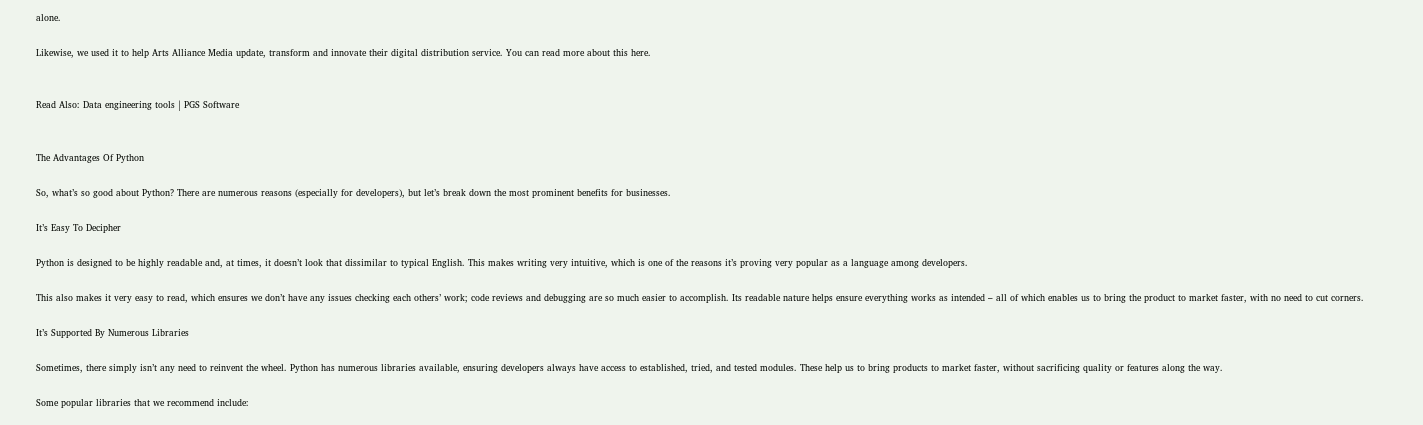alone.

Likewise, we used it to help Arts Alliance Media update, transform and innovate their digital distribution service. You can read more about this here.


Read Also: Data engineering tools | PGS Software


The Advantages Of Python

So, what’s so good about Python? There are numerous reasons (especially for developers), but let’s break down the most prominent benefits for businesses.

It’s Easy To Decipher

Python is designed to be highly readable and, at times, it doesn’t look that dissimilar to typical English. This makes writing very intuitive, which is one of the reasons it’s proving very popular as a language among developers.

This also makes it very easy to read, which ensures we don’t have any issues checking each others’ work; code reviews and debugging are so much easier to accomplish. Its readable nature helps ensure everything works as intended – all of which enables us to bring the product to market faster, with no need to cut corners.

It’s Supported By Numerous Libraries

Sometimes, there simply isn’t any need to reinvent the wheel. Python has numerous libraries available, ensuring developers always have access to established, tried, and tested modules. These help us to bring products to market faster, without sacrificing quality or features along the way.

Some popular libraries that we recommend include: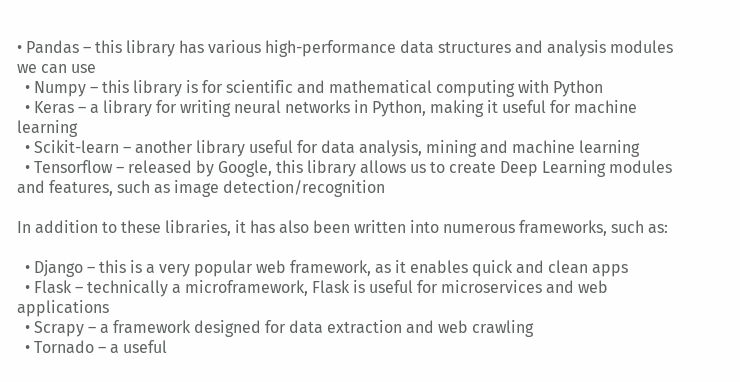• Pandas – this library has various high-performance data structures and analysis modules we can use
  • Numpy – this library is for scientific and mathematical computing with Python
  • Keras – a library for writing neural networks in Python, making it useful for machine learning
  • Scikit-learn – another library useful for data analysis, mining and machine learning
  • Tensorflow – released by Google, this library allows us to create Deep Learning modules and features, such as image detection/recognition

In addition to these libraries, it has also been written into numerous frameworks, such as:

  • Django – this is a very popular web framework, as it enables quick and clean apps
  • Flask – technically a microframework, Flask is useful for microservices and web applications
  • Scrapy – a framework designed for data extraction and web crawling
  • Tornado – a useful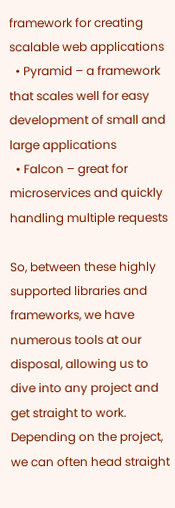framework for creating scalable web applications
  • Pyramid – a framework that scales well for easy development of small and large applications
  • Falcon – great for microservices and quickly handling multiple requests

So, between these highly supported libraries and frameworks, we have numerous tools at our disposal, allowing us to dive into any project and get straight to work. Depending on the project, we can often head straight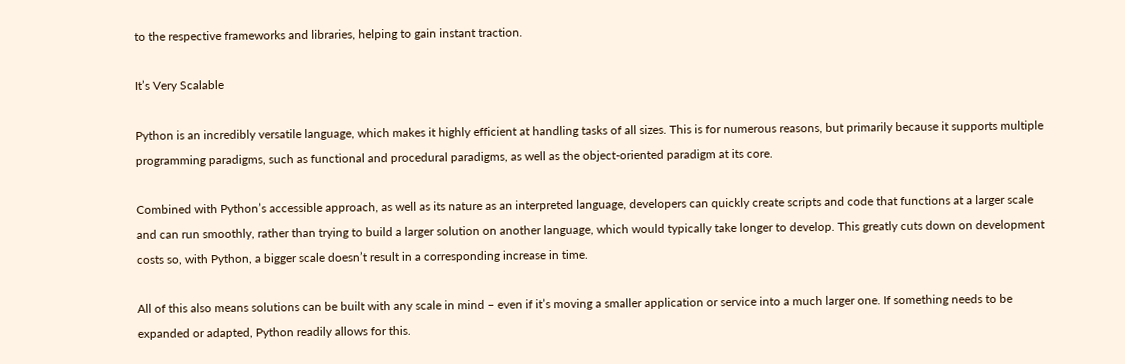to the respective frameworks and libraries, helping to gain instant traction.

It’s Very Scalable

Python is an incredibly versatile language, which makes it highly efficient at handling tasks of all sizes. This is for numerous reasons, but primarily because it supports multiple programming paradigms, such as functional and procedural paradigms, as well as the object-oriented paradigm at its core.

Combined with Python’s accessible approach, as well as its nature as an interpreted language, developers can quickly create scripts and code that functions at a larger scale and can run smoothly, rather than trying to build a larger solution on another language, which would typically take longer to develop. This greatly cuts down on development costs so, with Python, a bigger scale doesn’t result in a corresponding increase in time.

All of this also means solutions can be built with any scale in mind – even if it’s moving a smaller application or service into a much larger one. If something needs to be expanded or adapted, Python readily allows for this.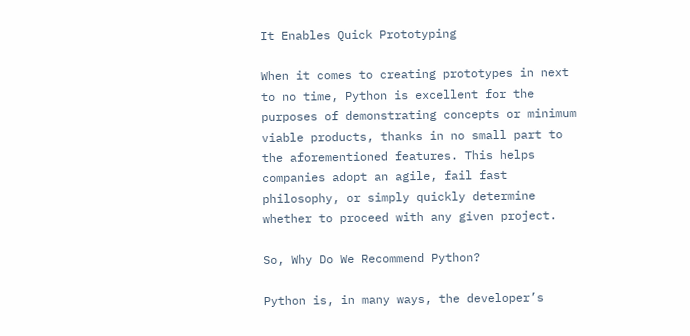It Enables Quick Prototyping

When it comes to creating prototypes in next to no time, Python is excellent for the purposes of demonstrating concepts or minimum viable products, thanks in no small part to the aforementioned features. This helps companies adopt an agile, fail fast philosophy, or simply quickly determine whether to proceed with any given project.

So, Why Do We Recommend Python?

Python is, in many ways, the developer’s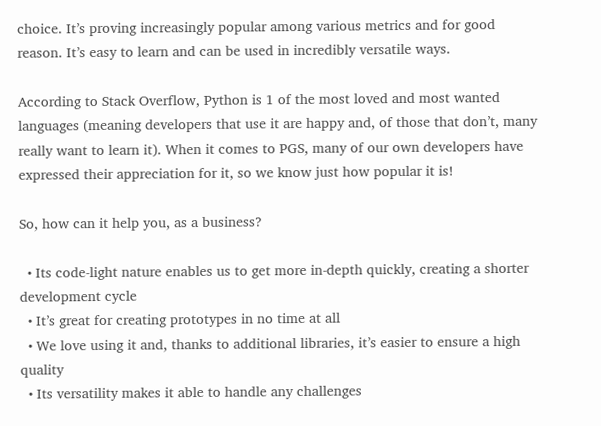choice. It’s proving increasingly popular among various metrics and for good reason. It’s easy to learn and can be used in incredibly versatile ways.

According to Stack Overflow, Python is 1 of the most loved and most wanted languages (meaning developers that use it are happy and, of those that don’t, many really want to learn it). When it comes to PGS, many of our own developers have expressed their appreciation for it, so we know just how popular it is!

So, how can it help you, as a business?

  • Its code-light nature enables us to get more in-depth quickly, creating a shorter development cycle
  • It’s great for creating prototypes in no time at all
  • We love using it and, thanks to additional libraries, it’s easier to ensure a high quality
  • Its versatility makes it able to handle any challenges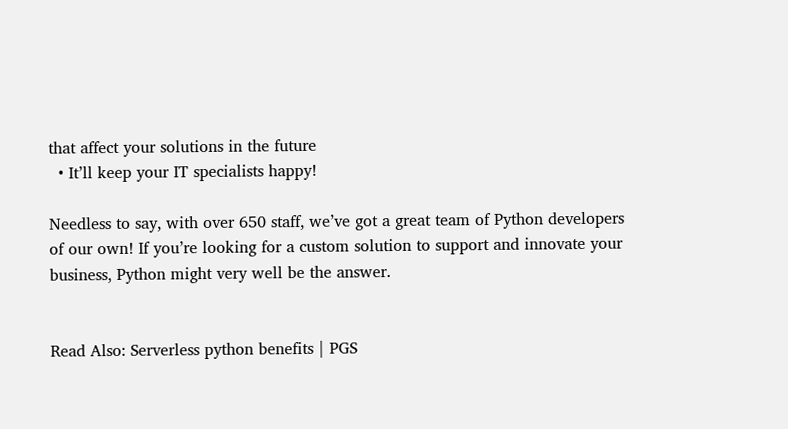that affect your solutions in the future
  • It’ll keep your IT specialists happy!

Needless to say, with over 650 staff, we’ve got a great team of Python developers of our own! If you’re looking for a custom solution to support and innovate your business, Python might very well be the answer.


Read Also: Serverless python benefits | PGS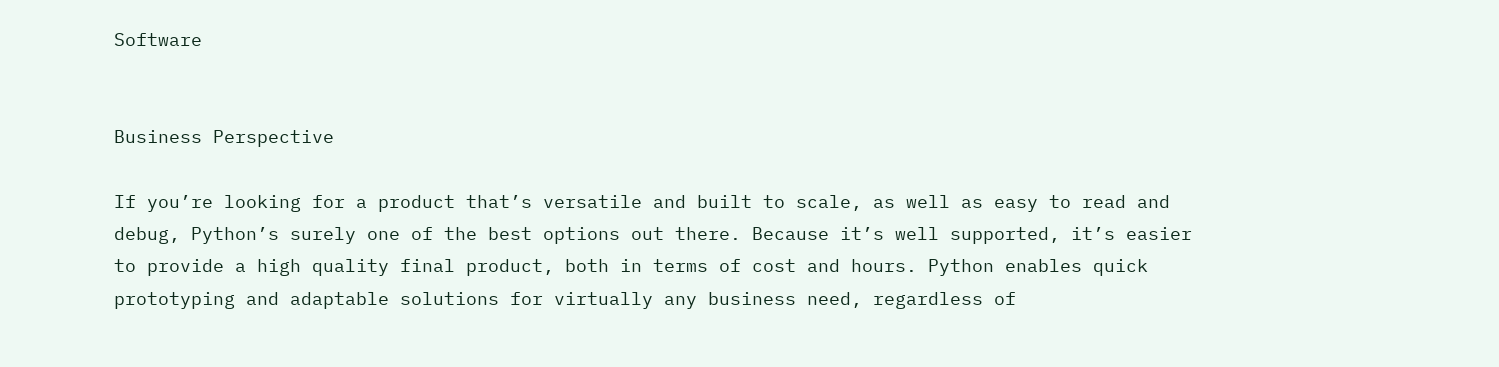Software


Business Perspective

If you’re looking for a product that’s versatile and built to scale, as well as easy to read and debug, Python’s surely one of the best options out there. Because it’s well supported, it’s easier to provide a high quality final product, both in terms of cost and hours. Python enables quick prototyping and adaptable solutions for virtually any business need, regardless of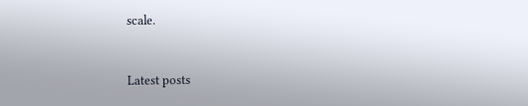scale.


Latest posts